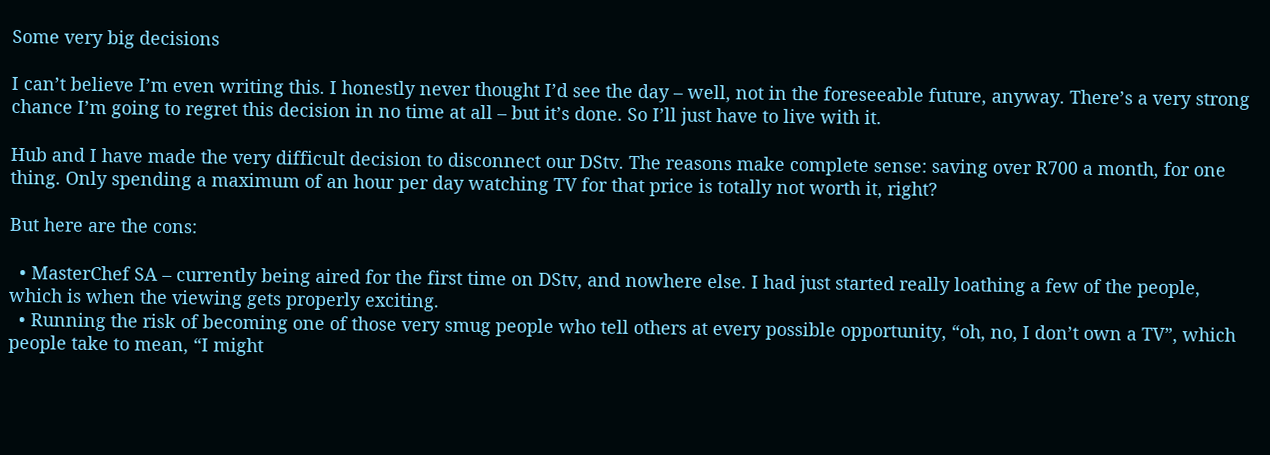Some very big decisions

I can’t believe I’m even writing this. I honestly never thought I’d see the day – well, not in the foreseeable future, anyway. There’s a very strong chance I’m going to regret this decision in no time at all – but it’s done. So I’ll just have to live with it.

Hub and I have made the very difficult decision to disconnect our DStv. The reasons make complete sense: saving over R700 a month, for one thing. Only spending a maximum of an hour per day watching TV for that price is totally not worth it, right?

But here are the cons:

  • MasterChef SA – currently being aired for the first time on DStv, and nowhere else. I had just started really loathing a few of the people, which is when the viewing gets properly exciting.
  • Running the risk of becoming one of those very smug people who tell others at every possible opportunity, “oh, no, I don’t own a TV”, which people take to mean, “I might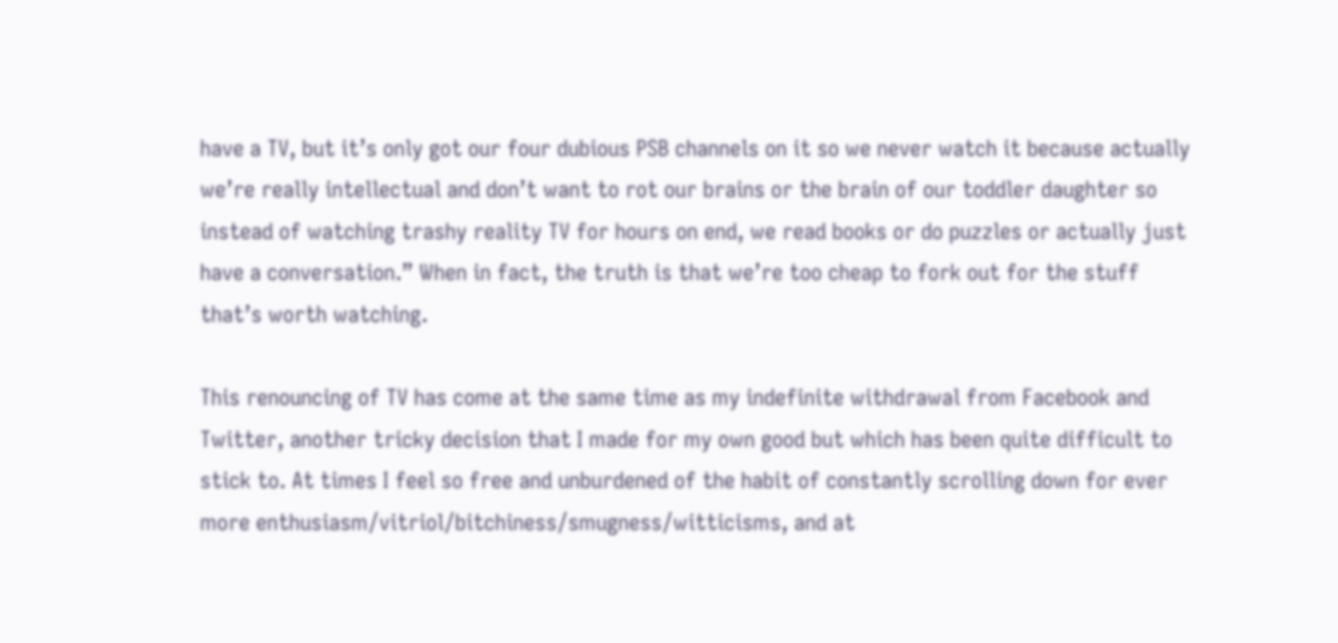have a TV, but it’s only got our four dubious PSB channels on it so we never watch it because actually we’re really intellectual and don’t want to rot our brains or the brain of our toddler daughter so instead of watching trashy reality TV for hours on end, we read books or do puzzles or actually just have a conversation.” When in fact, the truth is that we’re too cheap to fork out for the stuff that’s worth watching.

This renouncing of TV has come at the same time as my indefinite withdrawal from Facebook and Twitter, another tricky decision that I made for my own good but which has been quite difficult to stick to. At times I feel so free and unburdened of the habit of constantly scrolling down for ever more enthusiasm/vitriol/bitchiness/smugness/witticisms, and at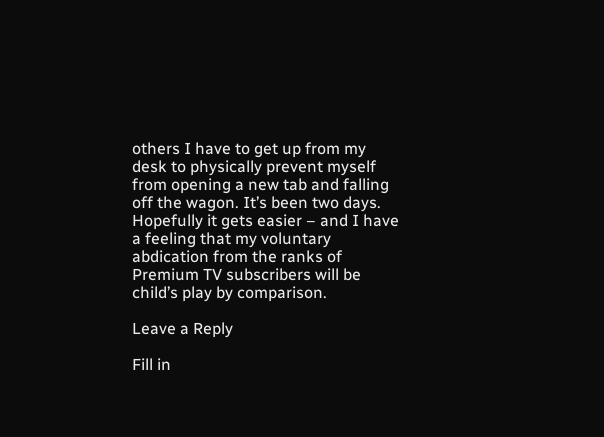others I have to get up from my desk to physically prevent myself from opening a new tab and falling off the wagon. It’s been two days. Hopefully it gets easier – and I have a feeling that my voluntary abdication from the ranks of Premium TV subscribers will be child’s play by comparison.

Leave a Reply

Fill in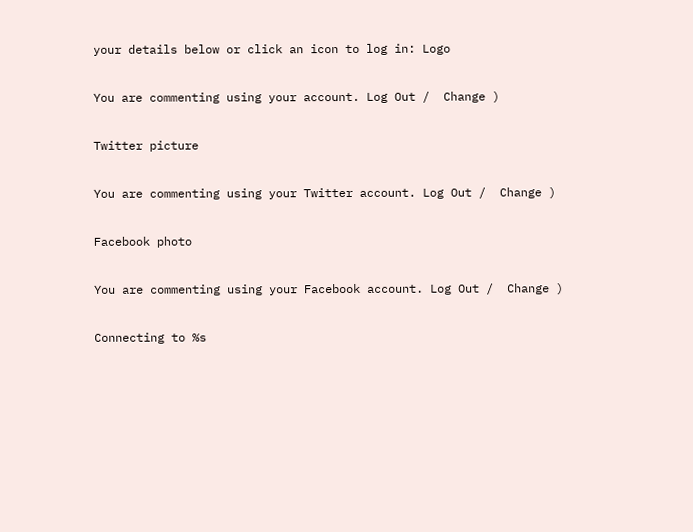your details below or click an icon to log in: Logo

You are commenting using your account. Log Out /  Change )

Twitter picture

You are commenting using your Twitter account. Log Out /  Change )

Facebook photo

You are commenting using your Facebook account. Log Out /  Change )

Connecting to %s